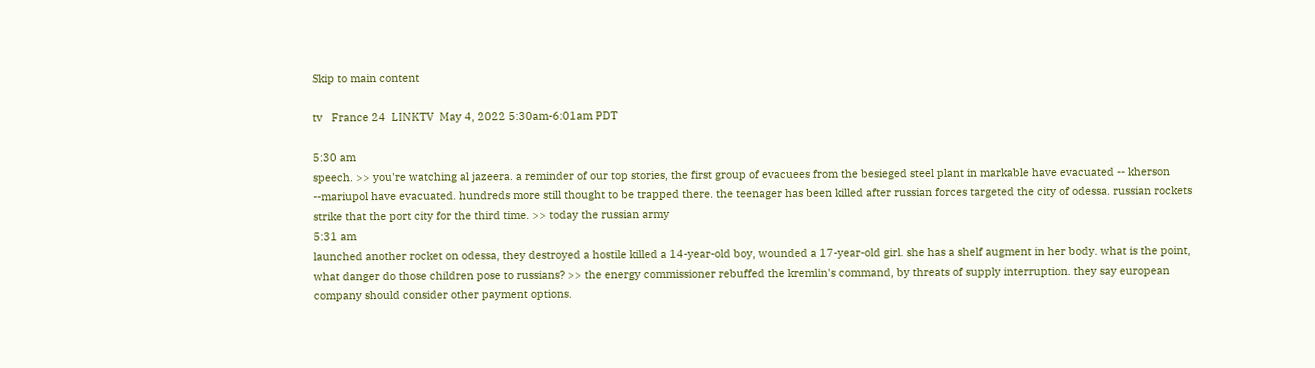Skip to main content

tv   France 24  LINKTV  May 4, 2022 5:30am-6:01am PDT

5:30 am
speech. >> you're watching al jazeera. a reminder of our top stories, the first group of evacuees from the besieged steel plant in markable have evacuated -- kherson --mariupol have evacuated. hundreds more still thought to be trapped there. the teenager has been killed after russian forces targeted the city of odessa. russian rockets strike that the port city for the third time. >> today the russian army
5:31 am
launched another rocket on odessa, they destroyed a hostile killed a 14-year-old boy, wounded a 17-year-old girl. she has a shelf augment in her body. what is the point, what danger do those children pose to russians? >> the energy commissioner rebuffed the kremlin's command, by threats of supply interruption. they say european company should consider other payment options.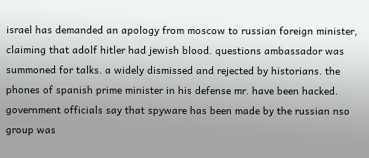israel has demanded an apology from moscow to russian foreign minister, claiming that adolf hitler had jewish blood. questions ambassador was summoned for talks. a widely dismissed and rejected by historians. the phones of spanish prime minister in his defense mr. have been hacked. government officials say that spyware has been made by the russian nso group was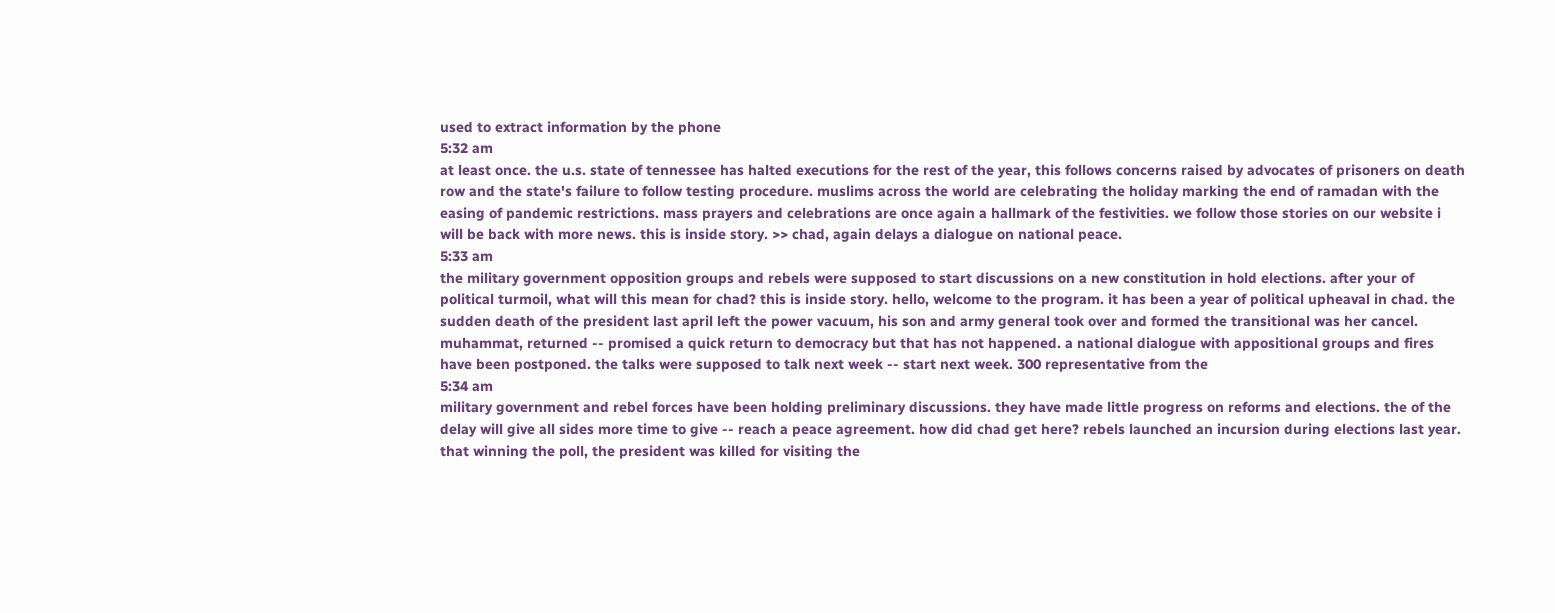used to extract information by the phone
5:32 am
at least once. the u.s. state of tennessee has halted executions for the rest of the year, this follows concerns raised by advocates of prisoners on death row and the state's failure to follow testing procedure. muslims across the world are celebrating the holiday marking the end of ramadan with the easing of pandemic restrictions. mass prayers and celebrations are once again a hallmark of the festivities. we follow those stories on our website i will be back with more news. this is inside story. >> chad, again delays a dialogue on national peace.
5:33 am
the military government opposition groups and rebels were supposed to start discussions on a new constitution in hold elections. after your of political turmoil, what will this mean for chad? this is inside story. hello, welcome to the program. it has been a year of political upheaval in chad. the sudden death of the president last april left the power vacuum, his son and army general took over and formed the transitional was her cancel. muhammat, returned -- promised a quick return to democracy but that has not happened. a national dialogue with appositional groups and fires have been postponed. the talks were supposed to talk next week -- start next week. 300 representative from the
5:34 am
military government and rebel forces have been holding preliminary discussions. they have made little progress on reforms and elections. the of the delay will give all sides more time to give -- reach a peace agreement. how did chad get here? rebels launched an incursion during elections last year. that winning the poll, the president was killed for visiting the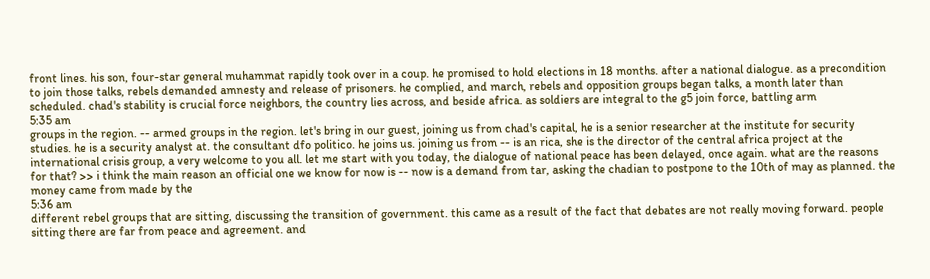front lines. his son, four-star general muhammat rapidly took over in a coup. he promised to hold elections in 18 months. after a national dialogue. as a precondition to join those talks, rebels demanded amnesty and release of prisoners. he complied, and march, rebels and opposition groups began talks, a month later than scheduled. chad's stability is crucial force neighbors, the country lies across, and beside africa. as soldiers are integral to the g5 join force, battling arm
5:35 am
groups in the region. -- armed groups in the region. let's bring in our guest, joining us from chad's capital, he is a senior researcher at the institute for security studies. he is a security analyst at. the consultant dfo politico. he joins us. joining us from -- is an rica, she is the director of the central africa project at the international crisis group, a very welcome to you all. let me start with you today, the dialogue of national peace has been delayed, once again. what are the reasons for that? >> i think the main reason an official one we know for now is -- now is a demand from tar, asking the chadian to postpone to the 10th of may as planned. the money came from made by the
5:36 am
different rebel groups that are sitting, discussing the transition of government. this came as a result of the fact that debates are not really moving forward. people sitting there are far from peace and agreement. and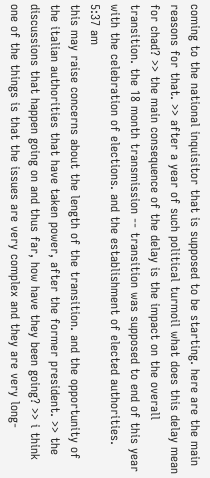coming to the national inquisitor that is supposed to be starting. here are the main reasons for that. >> after a year of such political turmoil what does this delay mean for chad? >> the main consequence of the delay is the impact on the overall transition. the 18 month transmission -- transition was supposed to end of this year with the celebration of elections. and the establishment of elected authorities.
5:37 am
this may raise concerns about the length of the transition. and the opportunity of the italian authorities that have taken power, after the former president. >> the discussions that happen going on and thus far, how have they been going? >> i think one of the things is that the issues are very complex and they are very long-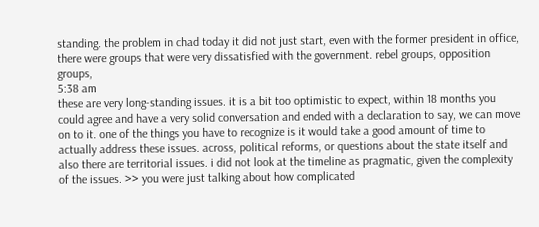standing. the problem in chad today it did not just start, even with the former president in office, there were groups that were very dissatisfied with the government. rebel groups, opposition groups,
5:38 am
these are very long-standing issues. it is a bit too optimistic to expect, within 18 months you could agree and have a very solid conversation and ended with a declaration to say, we can move on to it. one of the things you have to recognize is it would take a good amount of time to actually address these issues. across, political reforms, or questions about the state itself and also there are territorial issues. i did not look at the timeline as pragmatic, given the complexity of the issues. >> you were just talking about how complicated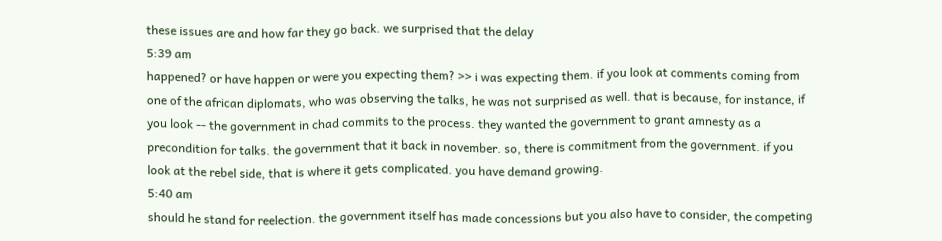these issues are and how far they go back. we surprised that the delay
5:39 am
happened? or have happen or were you expecting them? >> i was expecting them. if you look at comments coming from one of the african diplomats, who was observing the talks, he was not surprised as well. that is because, for instance, if you look -- the government in chad commits to the process. they wanted the government to grant amnesty as a precondition for talks. the government that it back in november. so, there is commitment from the government. if you look at the rebel side, that is where it gets complicated. you have demand growing.
5:40 am
should he stand for reelection. the government itself has made concessions but you also have to consider, the competing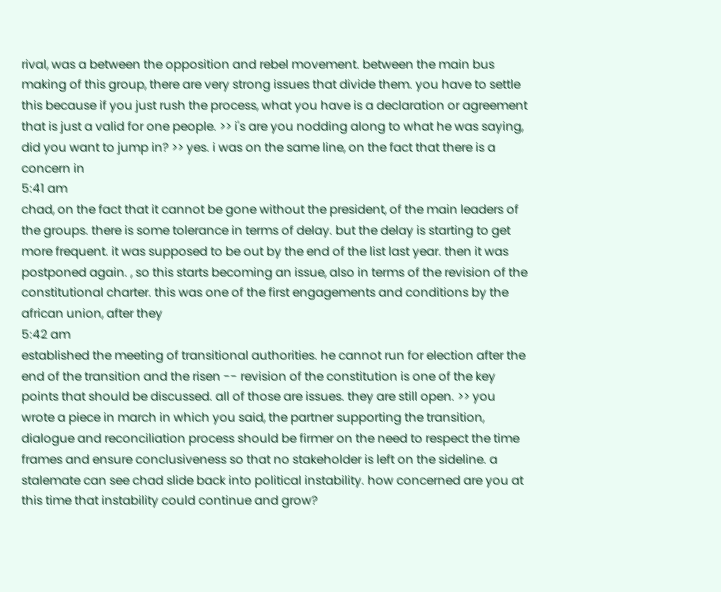rival, was a between the opposition and rebel movement. between the main bus making of this group, there are very strong issues that divide them. you have to settle this because if you just rush the process, what you have is a declaration or agreement that is just a valid for one people. >> i's are you nodding along to what he was saying, did you want to jump in? >> yes. i was on the same line, on the fact that there is a concern in
5:41 am
chad, on the fact that it cannot be gone without the president, of the main leaders of the groups. there is some tolerance in terms of delay. but the delay is starting to get more frequent. it was supposed to be out by the end of the list last year. then it was postponed again. , so this starts becoming an issue, also in terms of the revision of the constitutional charter. this was one of the first engagements and conditions by the african union, after they
5:42 am
established the meeting of transitional authorities. he cannot run for election after the end of the transition and the risen -- revision of the constitution is one of the key points that should be discussed. all of those are issues. they are still open. >> you wrote a piece in march in which you said, the partner supporting the transition, dialogue and reconciliation process should be firmer on the need to respect the time frames and ensure conclusiveness so that no stakeholder is left on the sideline. a stalemate can see chad slide back into political instability. how concerned are you at this time that instability could continue and grow?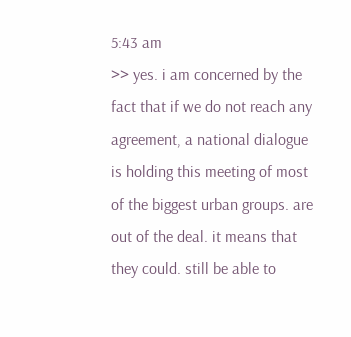5:43 am
>> yes. i am concerned by the fact that if we do not reach any agreement, a national dialogue is holding this meeting of most of the biggest urban groups. are out of the deal. it means that they could. still be able to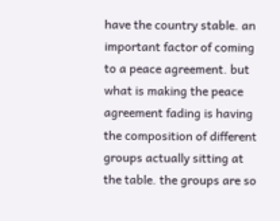have the country stable. an important factor of coming to a peace agreement. but what is making the peace agreement fading is having the composition of different groups actually sitting at the table. the groups are so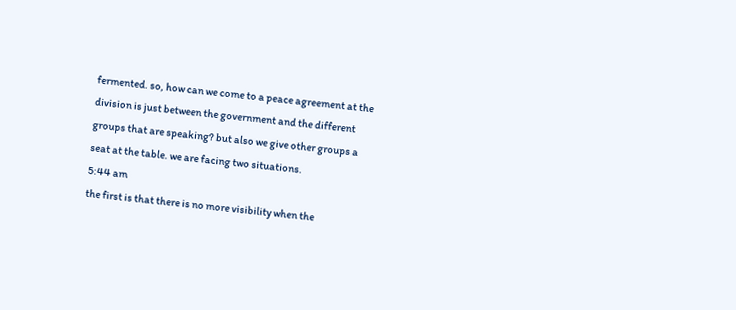fermented. so, how can we come to a peace agreement at the division is just between the government and the different groups that are speaking? but also we give other groups a seat at the table. we are facing two situations.
5:44 am
the first is that there is no more visibility when the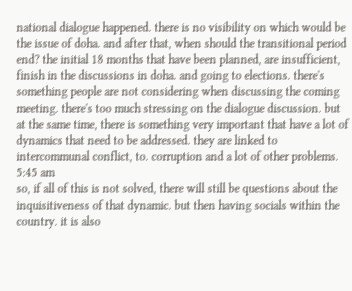national dialogue happened. there is no visibility on which would be the issue of doha. and after that, when should the transitional period end? the initial 18 months that have been planned, are insufficient, finish in the discussions in doha. and going to elections. there's something people are not considering when discussing the coming meeting. there's too much stressing on the dialogue discussion. but at the same time, there is something very important that have a lot of dynamics that need to be addressed. they are linked to intercommunal conflict, to. corruption and a lot of other problems.
5:45 am
so, if all of this is not solved, there will still be questions about the inquisitiveness of that dynamic. but then having socials within the country. it is also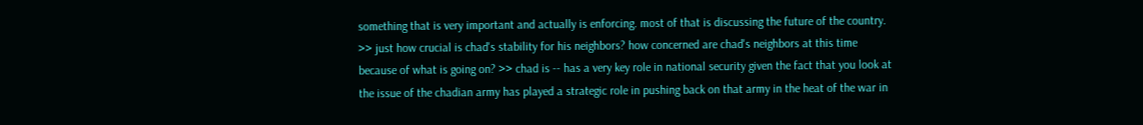something that is very important and actually is enforcing. most of that is discussing the future of the country. >> just how crucial is chad's stability for his neighbors? how concerned are chad's neighbors at this time because of what is going on? >> chad is -- has a very key role in national security given the fact that you look at the issue of the chadian army has played a strategic role in pushing back on that army in the heat of the war in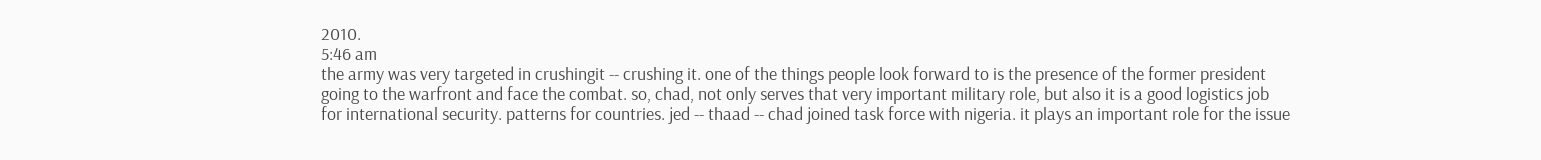2010.
5:46 am
the army was very targeted in crushingit -- crushing it. one of the things people look forward to is the presence of the former president going to the warfront and face the combat. so, chad, not only serves that very important military role, but also it is a good logistics job for international security. patterns for countries. jed -- thaad -- chad joined task force with nigeria. it plays an important role for the issue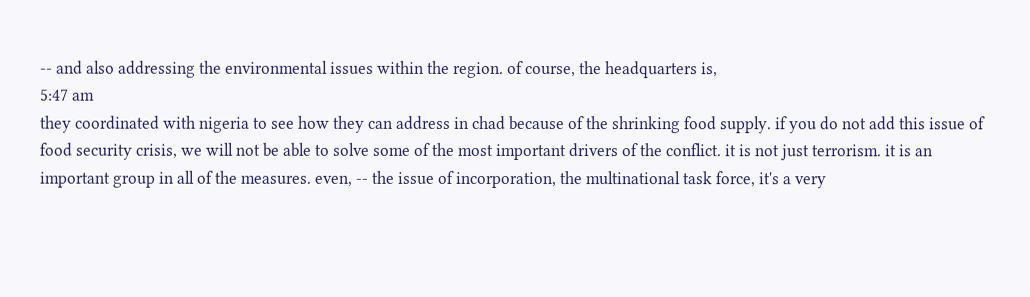-- and also addressing the environmental issues within the region. of course, the headquarters is,
5:47 am
they coordinated with nigeria to see how they can address in chad because of the shrinking food supply. if you do not add this issue of food security crisis, we will not be able to solve some of the most important drivers of the conflict. it is not just terrorism. it is an important group in all of the measures. even, -- the issue of incorporation, the multinational task force, it's a very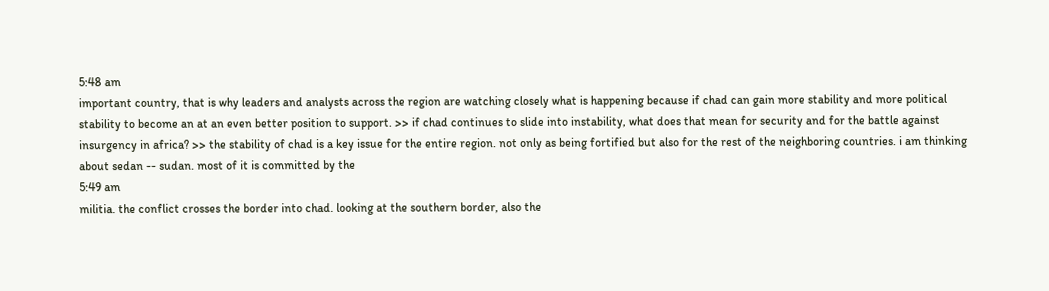5:48 am
important country, that is why leaders and analysts across the region are watching closely what is happening because if chad can gain more stability and more political stability to become an at an even better position to support. >> if chad continues to slide into instability, what does that mean for security and for the battle against insurgency in africa? >> the stability of chad is a key issue for the entire region. not only as being fortified but also for the rest of the neighboring countries. i am thinking about sedan -- sudan. most of it is committed by the
5:49 am
militia. the conflict crosses the border into chad. looking at the southern border, also the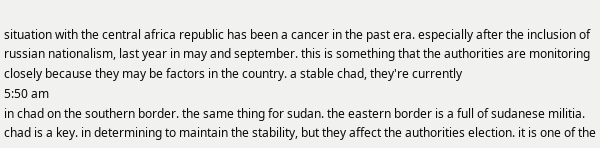situation with the central africa republic has been a cancer in the past era. especially after the inclusion of russian nationalism, last year in may and september. this is something that the authorities are monitoring closely because they may be factors in the country. a stable chad, they're currently
5:50 am
in chad on the southern border. the same thing for sudan. the eastern border is a full of sudanese militia. chad is a key. in determining to maintain the stability, but they affect the authorities election. it is one of the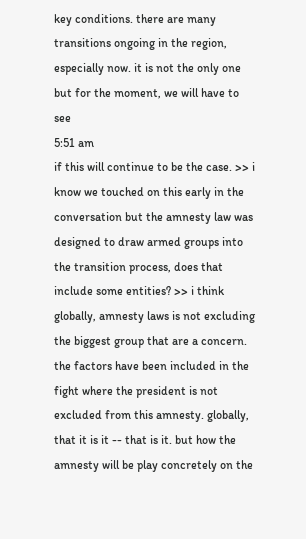key conditions. there are many transitions ongoing in the region, especially now. it is not the only one but for the moment, we will have to see
5:51 am
if this will continue to be the case. >> i know we touched on this early in the conversation but the amnesty law was designed to draw armed groups into the transition process, does that include some entities? >> i think globally, amnesty laws is not excluding the biggest group that are a concern. the factors have been included in the fight where the president is not excluded from this amnesty. globally, that it is it -- that is it. but how the amnesty will be play concretely on the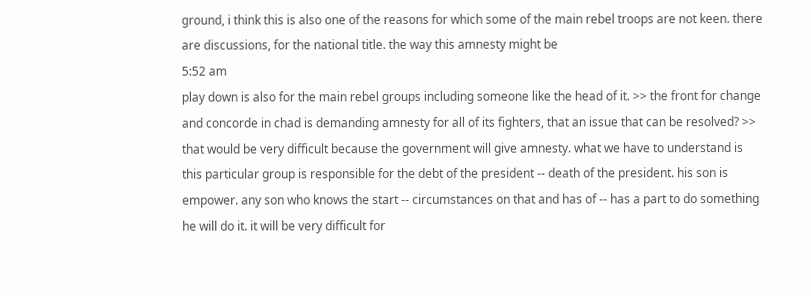ground, i think this is also one of the reasons for which some of the main rebel troops are not keen. there are discussions, for the national title. the way this amnesty might be
5:52 am
play down is also for the main rebel groups including someone like the head of it. >> the front for change and concorde in chad is demanding amnesty for all of its fighters, that an issue that can be resolved? >> that would be very difficult because the government will give amnesty. what we have to understand is this particular group is responsible for the debt of the president -- death of the president. his son is empower. any son who knows the start -- circumstances on that and has of -- has a part to do something he will do it. it will be very difficult for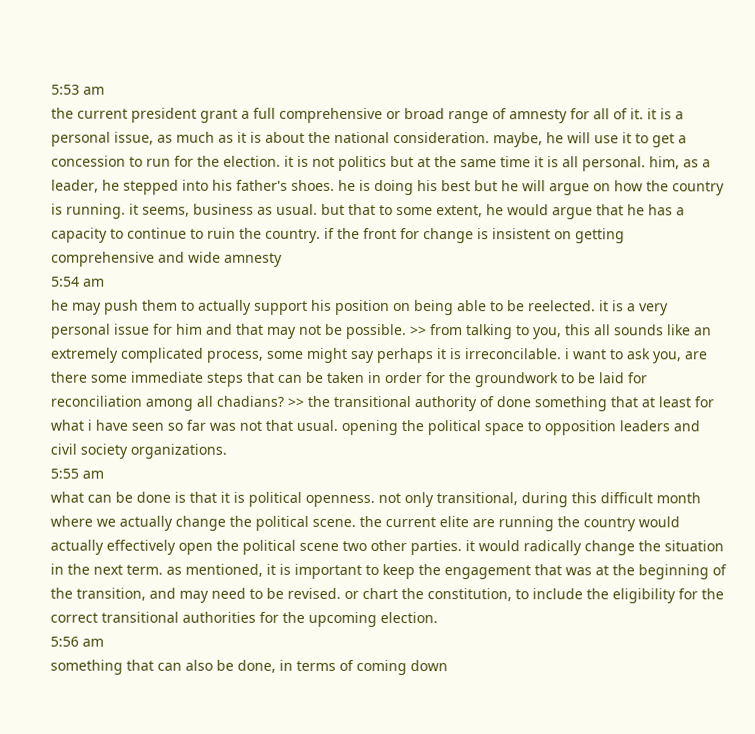5:53 am
the current president grant a full comprehensive or broad range of amnesty for all of it. it is a personal issue, as much as it is about the national consideration. maybe, he will use it to get a concession to run for the election. it is not politics but at the same time it is all personal. him, as a leader, he stepped into his father's shoes. he is doing his best but he will argue on how the country is running. it seems, business as usual. but that to some extent, he would argue that he has a capacity to continue to ruin the country. if the front for change is insistent on getting comprehensive and wide amnesty
5:54 am
he may push them to actually support his position on being able to be reelected. it is a very personal issue for him and that may not be possible. >> from talking to you, this all sounds like an extremely complicated process, some might say perhaps it is irreconcilable. i want to ask you, are there some immediate steps that can be taken in order for the groundwork to be laid for reconciliation among all chadians? >> the transitional authority of done something that at least for what i have seen so far was not that usual. opening the political space to opposition leaders and civil society organizations.
5:55 am
what can be done is that it is political openness. not only transitional, during this difficult month where we actually change the political scene. the current elite are running the country would actually effectively open the political scene two other parties. it would radically change the situation in the next term. as mentioned, it is important to keep the engagement that was at the beginning of the transition, and may need to be revised. or chart the constitution, to include the eligibility for the correct transitional authorities for the upcoming election.
5:56 am
something that can also be done, in terms of coming down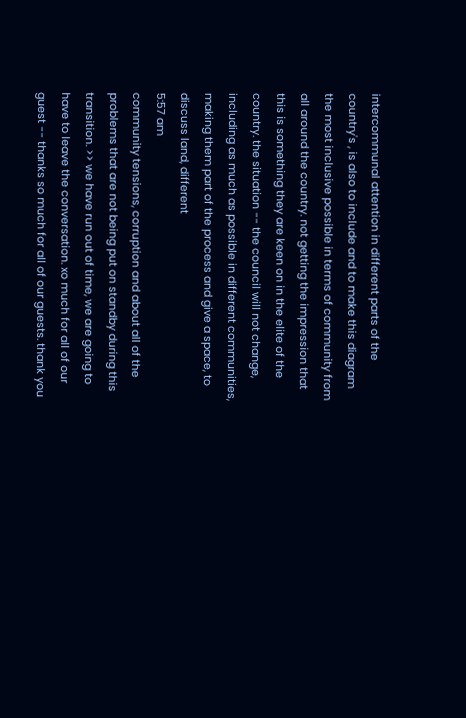intercommunal attention in different parts of the country's , is also to include and to make this diagram the most inclusive possible in terms of community from all around the country. not getting the impression that this is something they are keen on in the elite of the country. the situation -- the council will not change, including as much as possible in different communities, making them part of the process and give a space, to discuss land, different
5:57 am
community tensions, corruption and about all of the problems that are not being put on standby during this transition. >> we have run out of time, we are going to have to leave the conversation. xo much for all of our guest -- thanks so much for all of our guests. thank you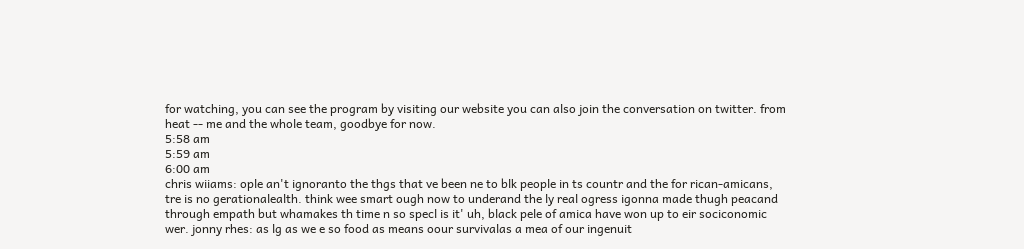for watching, you can see the program by visiting our website you can also join the conversation on twitter. from heat -- me and the whole team, goodbye for now.
5:58 am
5:59 am
6:00 am
chris wiiams: ople an't ignoranto the thgs that ve been ne to blk people in ts countr and the for rican-amicans, tre is no gerationalealth. think wee smart ough now to underand the ly real ogress igonna made thugh peacand through empath but whamakes th time n so specl is it' uh, black pele of amica have won up to eir sociconomic wer. jonny rhes: as lg as we e so food as means oour survivalas a mea of our ingenuit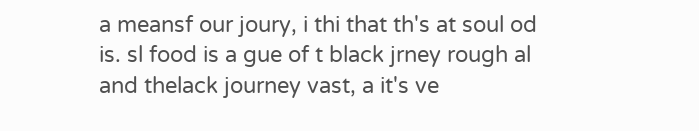a meansf our joury, i thi that th's at soul od is. sl food is a gue of t black jrney rough al and thelack journey vast, a it's ve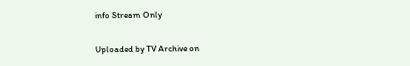info Stream Only

Uploaded by TV Archive on